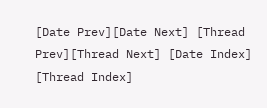[Date Prev][Date Next] [Thread Prev][Thread Next] [Date Index] [Thread Index]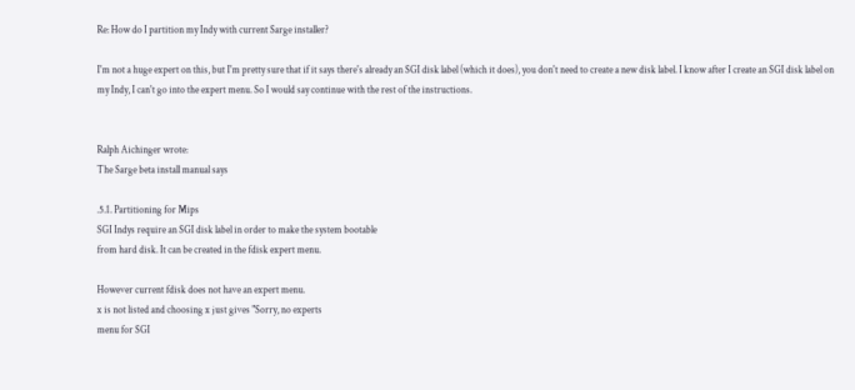Re: How do I partition my Indy with current Sarge installer?

I'm not a huge expert on this, but I'm pretty sure that if it says there's already an SGI disk label (which it does), you don't need to create a new disk label. I know after I create an SGI disk label on my Indy, I can't go into the expert menu. So I would say continue with the rest of the instructions.


Ralph Aichinger wrote:
The Sarge beta install manual says

.5.1. Partitioning for Mips
SGI Indys require an SGI disk label in order to make the system bootable
from hard disk. It can be created in the fdisk expert menu.

However current fdisk does not have an expert menu.
x is not listed and choosing x just gives "Sorry, no experts
menu for SGI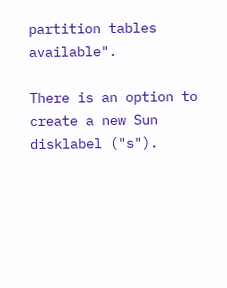partition tables available".

There is an option to create a new Sun disklabel ("s").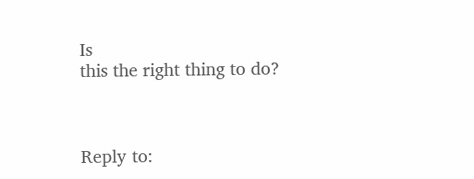Is
this the right thing to do?



Reply to: